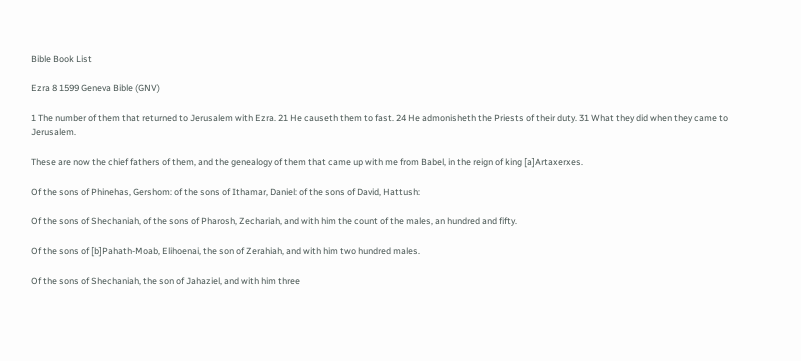Bible Book List

Ezra 8 1599 Geneva Bible (GNV)

1 The number of them that returned to Jerusalem with Ezra. 21 He causeth them to fast. 24 He admonisheth the Priests of their duty. 31 What they did when they came to Jerusalem.

These are now the chief fathers of them, and the genealogy of them that came up with me from Babel, in the reign of king [a]Artaxerxes.

Of the sons of Phinehas, Gershom: of the sons of Ithamar, Daniel: of the sons of David, Hattush:

Of the sons of Shechaniah, of the sons of Pharosh, Zechariah, and with him the count of the males, an hundred and fifty.

Of the sons of [b]Pahath-Moab, Elihoenai, the son of Zerahiah, and with him two hundred males.

Of the sons of Shechaniah, the son of Jahaziel, and with him three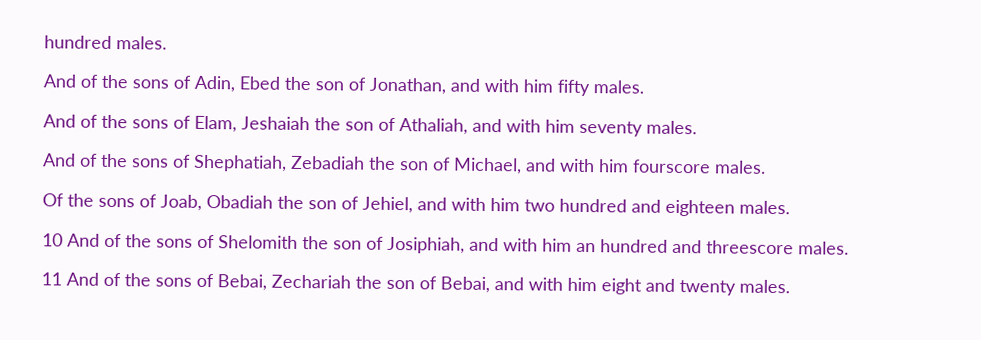hundred males.

And of the sons of Adin, Ebed the son of Jonathan, and with him fifty males.

And of the sons of Elam, Jeshaiah the son of Athaliah, and with him seventy males.

And of the sons of Shephatiah, Zebadiah the son of Michael, and with him fourscore males.

Of the sons of Joab, Obadiah the son of Jehiel, and with him two hundred and eighteen males.

10 And of the sons of Shelomith the son of Josiphiah, and with him an hundred and threescore males.

11 And of the sons of Bebai, Zechariah the son of Bebai, and with him eight and twenty males.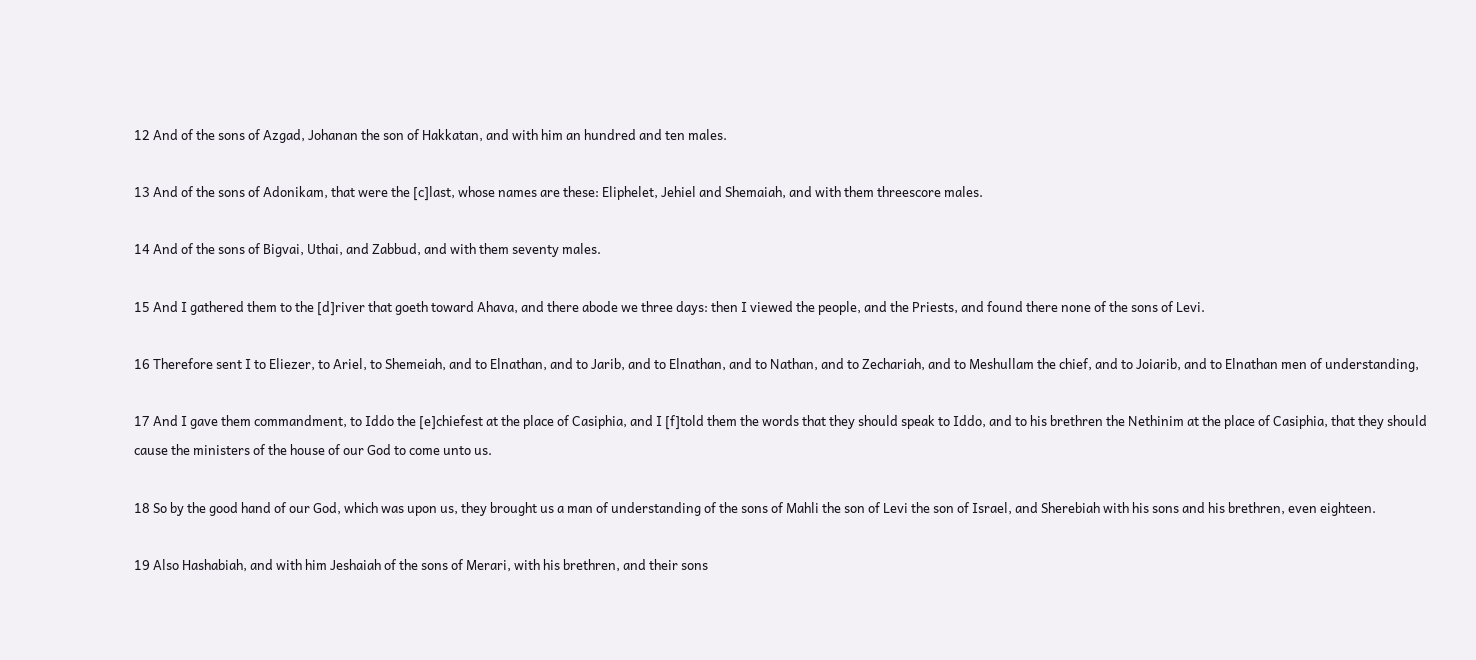12 And of the sons of Azgad, Johanan the son of Hakkatan, and with him an hundred and ten males.

13 And of the sons of Adonikam, that were the [c]last, whose names are these: Eliphelet, Jehiel and Shemaiah, and with them threescore males.

14 And of the sons of Bigvai, Uthai, and Zabbud, and with them seventy males.

15 And I gathered them to the [d]river that goeth toward Ahava, and there abode we three days: then I viewed the people, and the Priests, and found there none of the sons of Levi.

16 Therefore sent I to Eliezer, to Ariel, to Shemeiah, and to Elnathan, and to Jarib, and to Elnathan, and to Nathan, and to Zechariah, and to Meshullam the chief, and to Joiarib, and to Elnathan men of understanding,

17 And I gave them commandment, to Iddo the [e]chiefest at the place of Casiphia, and I [f]told them the words that they should speak to Iddo, and to his brethren the Nethinim at the place of Casiphia, that they should cause the ministers of the house of our God to come unto us.

18 So by the good hand of our God, which was upon us, they brought us a man of understanding of the sons of Mahli the son of Levi the son of Israel, and Sherebiah with his sons and his brethren, even eighteen.

19 Also Hashabiah, and with him Jeshaiah of the sons of Merari, with his brethren, and their sons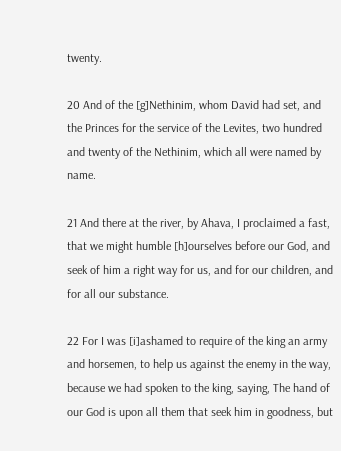twenty.

20 And of the [g]Nethinim, whom David had set, and the Princes for the service of the Levites, two hundred and twenty of the Nethinim, which all were named by name.

21 And there at the river, by Ahava, I proclaimed a fast, that we might humble [h]ourselves before our God, and seek of him a right way for us, and for our children, and for all our substance.

22 For I was [i]ashamed to require of the king an army and horsemen, to help us against the enemy in the way, because we had spoken to the king, saying, The hand of our God is upon all them that seek him in goodness, but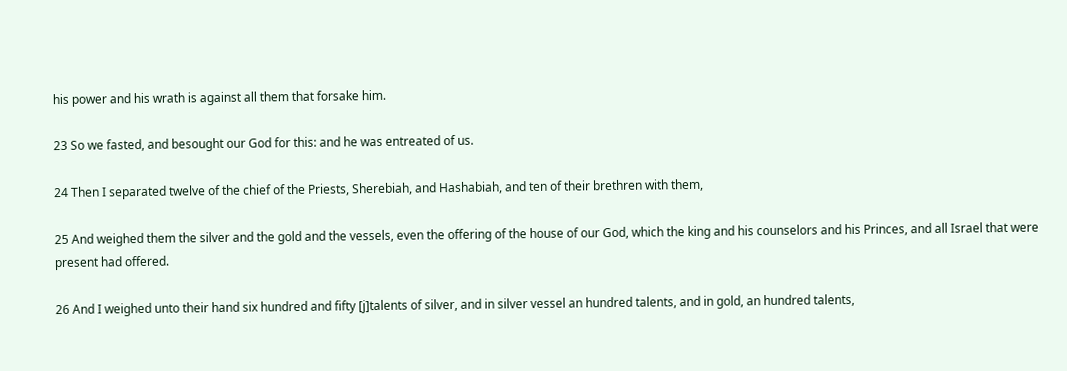his power and his wrath is against all them that forsake him.

23 So we fasted, and besought our God for this: and he was entreated of us.

24 Then I separated twelve of the chief of the Priests, Sherebiah, and Hashabiah, and ten of their brethren with them,

25 And weighed them the silver and the gold and the vessels, even the offering of the house of our God, which the king and his counselors and his Princes, and all Israel that were present had offered.

26 And I weighed unto their hand six hundred and fifty [j]talents of silver, and in silver vessel an hundred talents, and in gold, an hundred talents,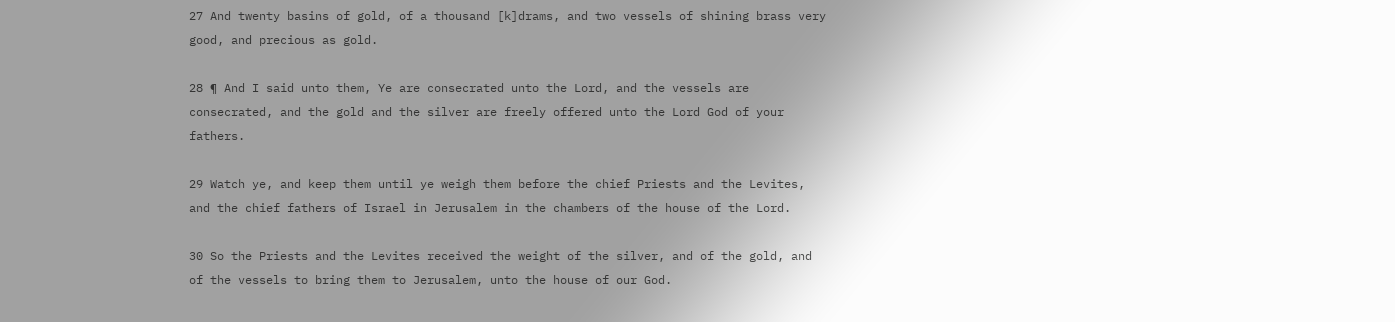27 And twenty basins of gold, of a thousand [k]drams, and two vessels of shining brass very good, and precious as gold.

28 ¶ And I said unto them, Ye are consecrated unto the Lord, and the vessels are consecrated, and the gold and the silver are freely offered unto the Lord God of your fathers.

29 Watch ye, and keep them until ye weigh them before the chief Priests and the Levites, and the chief fathers of Israel in Jerusalem in the chambers of the house of the Lord.

30 So the Priests and the Levites received the weight of the silver, and of the gold, and of the vessels to bring them to Jerusalem, unto the house of our God.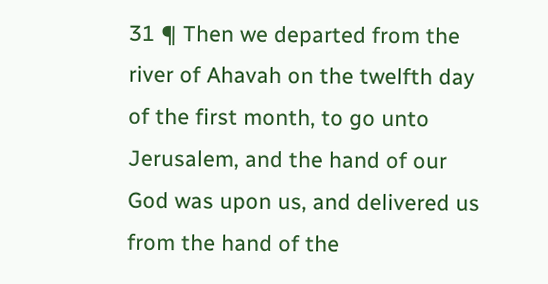31 ¶ Then we departed from the river of Ahavah on the twelfth day of the first month, to go unto Jerusalem, and the hand of our God was upon us, and delivered us from the hand of the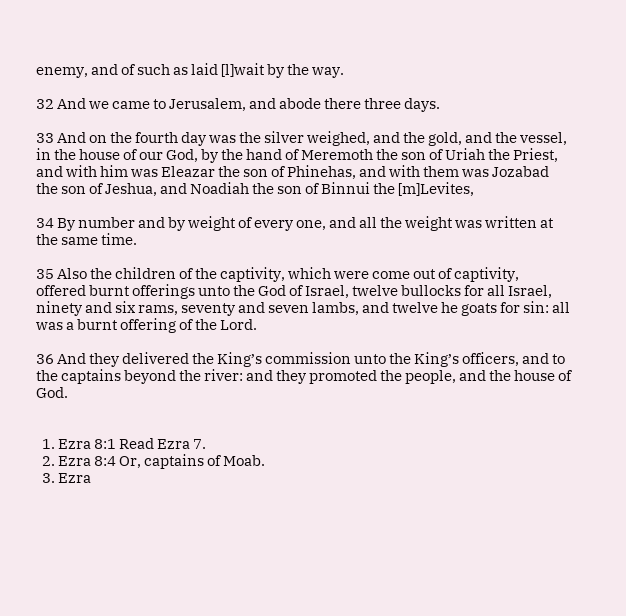enemy, and of such as laid [l]wait by the way.

32 And we came to Jerusalem, and abode there three days.

33 And on the fourth day was the silver weighed, and the gold, and the vessel, in the house of our God, by the hand of Meremoth the son of Uriah the Priest, and with him was Eleazar the son of Phinehas, and with them was Jozabad the son of Jeshua, and Noadiah the son of Binnui the [m]Levites,

34 By number and by weight of every one, and all the weight was written at the same time.

35 Also the children of the captivity, which were come out of captivity, offered burnt offerings unto the God of Israel, twelve bullocks for all Israel, ninety and six rams, seventy and seven lambs, and twelve he goats for sin: all was a burnt offering of the Lord.

36 And they delivered the King’s commission unto the King’s officers, and to the captains beyond the river: and they promoted the people, and the house of God.


  1. Ezra 8:1 Read Ezra 7.
  2. Ezra 8:4 Or, captains of Moab.
  3. Ezra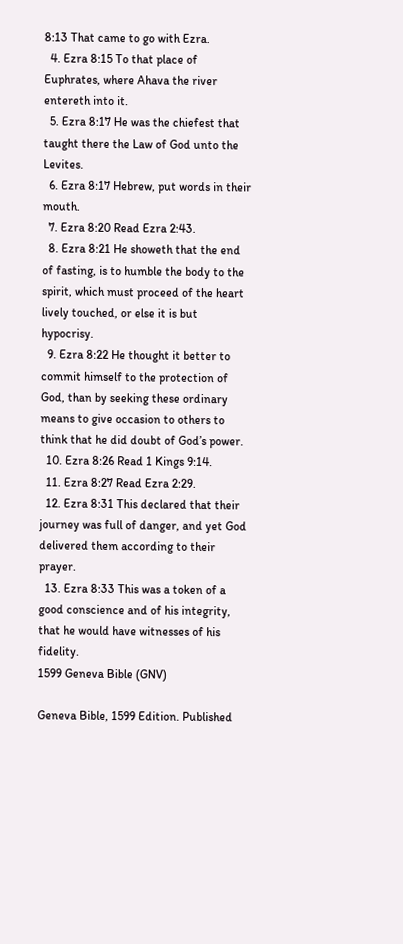8:13 That came to go with Ezra.
  4. Ezra 8:15 To that place of Euphrates, where Ahava the river entereth into it.
  5. Ezra 8:17 He was the chiefest that taught there the Law of God unto the Levites.
  6. Ezra 8:17 Hebrew, put words in their mouth.
  7. Ezra 8:20 Read Ezra 2:43.
  8. Ezra 8:21 He showeth that the end of fasting, is to humble the body to the spirit, which must proceed of the heart lively touched, or else it is but hypocrisy.
  9. Ezra 8:22 He thought it better to commit himself to the protection of God, than by seeking these ordinary means to give occasion to others to think that he did doubt of God’s power.
  10. Ezra 8:26 Read 1 Kings 9:14.
  11. Ezra 8:27 Read Ezra 2:29.
  12. Ezra 8:31 This declared that their journey was full of danger, and yet God delivered them according to their prayer.
  13. Ezra 8:33 This was a token of a good conscience and of his integrity, that he would have witnesses of his fidelity.
1599 Geneva Bible (GNV)

Geneva Bible, 1599 Edition. Published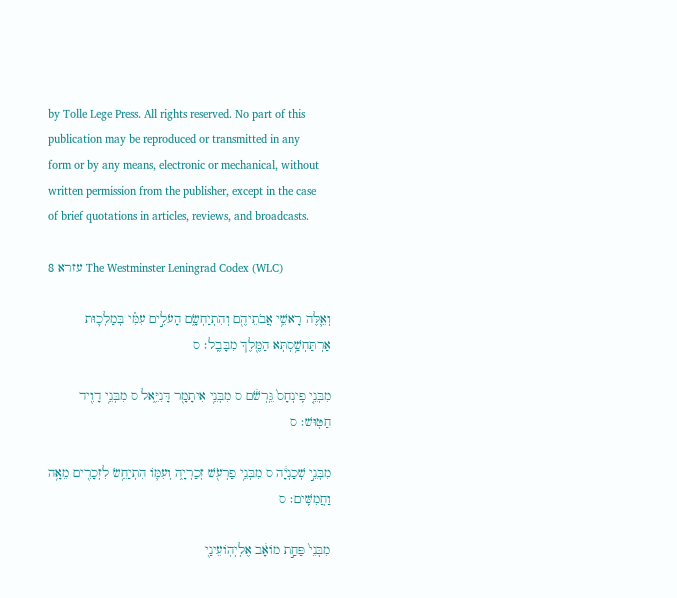by Tolle Lege Press. All rights reserved. No part of this publication may be reproduced or transmitted in any form or by any means, electronic or mechanical, without written permission from the publisher, except in the case of brief quotations in articles, reviews, and broadcasts.

עזרא 8 The Westminster Leningrad Codex (WLC)

וְאֵ֛לֶּה רָאשֵׁ֥י אֲבֹתֵיהֶ֖ם וְהִתְיַחְשָׂ֑ם הָעֹלִ֣ים עִמִּ֗י בְּמַלְכ֛וּת אַרְתַּחְשַׁ֥סְתְּא הַמֶּ֖לֶךְ מִבָּבֶֽל׃ ס

מִבְּנֵ֤י פִֽינְחָס֙ גֵּֽרְשֹׁ֔ם ס מִבְּנֵ֥י אִיתָמָ֖ר דָּנִיֵּ֑אל ס מִבְּנֵ֥י דָוִ֖יד חַטּֽוּשׁ׃ ס

מִבְּנֵ֣י שְׁכַנְיָ֔ה ס מִבְּנֵ֥י פַרְעֹ֖שׁ זְכַרְיָ֑ה וְעִמּ֛וֹ הִתְיַחֵ֥שׂ לִזְכָרִ֖ים מֵאָ֥ה וַחֲמִשִּֽׁים׃ ס

מִבְּנֵי֙ פַּחַ֣ת מוֹאָ֔ב אֶלְיְהֽוֹעֵינַ֖י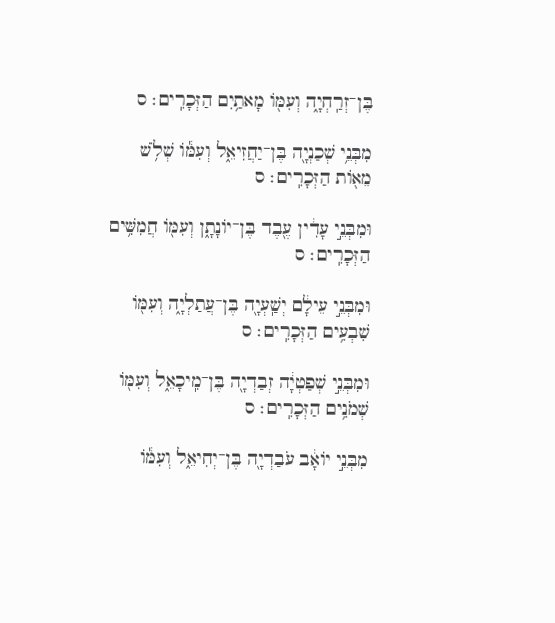בֶּן־זְרַֽחְיָ֑ה וְעִמּ֖וֹ מָאתַ֥יִם הַזְּכָרִֽים׃ ס

מִבְּנֵ֥י שְׁכַנְיָ֖ה בֶּן־יַחֲזִיאֵ֑ל וְעִמּ֕וֹ שְׁלֹ֥שׁ מֵא֖וֹת הַזְּכָרִֽים׃ ס

וּמִבְּנֵ֣י עָדִ֔ין עֶ֖בֶד בֶּן־יוֹנָתָ֑ן וְעִמּ֖וֹ חֲמִשִּׁ֥ים הַזְּכָרִֽים׃ ס

וּמִבְּנֵ֣י עֵילָ֔ם יְשַֽׁעְיָ֖ה בֶּן־עֲתַלְיָ֑ה וְעִמּ֖וֹ שִׁבְעִ֥ים הַזְּכָרִֽים׃ ס

וּמִבְּנֵ֣י שְׁפַטְיָ֔ה זְבַדְיָ֖ה בֶּן־מִֽיכָאֵ֑ל וְעִמּ֖וֹ שְׁמֹנִ֥ים הַזְּכָרִֽים׃ ס

מִבְּנֵ֣י יוֹאָ֔ב עֹבַדְיָ֖ה בֶּן־יְחִיאֵ֑ל וְעִמּ֕וֹ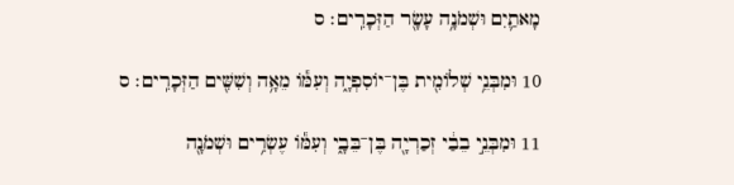מָאתַ֛יִם וּשְׁמֹנָ֥ה עָשָׂ֖ר הַזְּכָרִֽים׃ ס

10 וּמִבְּנֵ֥י שְׁלוֹמִ֖ית בֶּן־יוֹסִפְיָ֑ה וְעִמּ֕וֹ מֵאָ֥ה וְשִׁשִּׁ֖ים הַזְּכָרִֽים׃ ס

11 וּמִבְּנֵ֣י בֵבַ֔י זְכַרְיָ֖ה בֶּן־בֵּבָ֑י וְעִמּ֕וֹ עֶשְׂרִ֥ים וּשְׁמֹנָ֖ה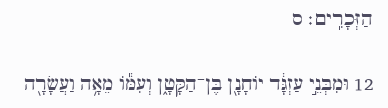הַזְּכָרִֽים׃ ס

12 וּמִבְּנֵ֣י עַזְגָּ֔ד יוֹחָנָ֖ן בֶּן־הַקָּטָ֑ן וְעִמּ֕וֹ מֵאָ֥ה וַעֲשָׂרָ֖ה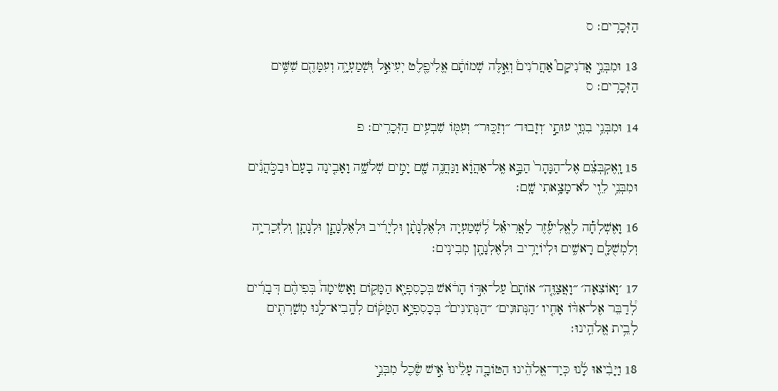הַזְּכָרִֽים׃ ס

13 וּמִבְּנֵ֣י אֲדֹנִיקָם֮ אַחֲרֹנִים֒ וְאֵ֣לֶּה שְׁמוֹתָ֔ם אֱלִיפֶ֖לֶט יְעִיאֵ֣ל וּֽשְׁמַעְיָ֑ה וְעִמָּהֶ֖ם שִׁשִּׁ֥ים הַזְּכָרִֽים׃ ס

14 וּמִבְּנֵ֥י בִגְוַ֖י עוּתַ֣י ׳וְזָבוּד׳ ״וְזַכּ֑וּר״ וְעִמּ֖וֹ שִׁבְעִ֥ים הַזְּכָרִֽים׃ פ

15 וָֽאֶקְבְּצֵ֗ם אֶל־הַנָּהָר֙ הַבָּ֣א אֶֽל־אַהֲוָ֔א וַנַּחֲנֶ֥ה שָׁ֖ם יָמִ֣ים שְׁלֹשָׁ֑ה וָאָבִ֤ינָה בָעָם֙ וּבַכֹּ֣הֲנִ֔ים וּמִבְּנֵ֥י לֵוִ֖י לֹא־מָצָ֥אתִי שָֽׁם׃

16 וָאֶשְׁלְחָ֡ה לֶאֱלִיעֶ֡זֶר לַאֲרִיאֵ֡ל לִֽ֠שְׁמַעְיָה וּלְאֶלְנָתָ֨ן וּלְיָרִ֜יב וּלְאֶלְנָתָ֧ן וּלְנָתָ֛ן וְלִזְכַרְיָ֥ה וְלִמְשֻׁלָּ֖ם רָאשִׁ֑ים וּלְיוֹיָרִ֥יב וּלְאֶלְנָתָ֖ן מְבִינִֽים׃

17 ׳וָאוֹצִאָה׳ ״וָאֲצַוֶּ֤ה״ אוֹתָם֙ עַל־אִדּ֣וֹ הָרֹ֔אשׁ בְּכָסִפְיָ֖א הַמָּק֑וֹם וָאָשִׂימָה֩ בְּפִיהֶ֨ם דְּבָרִ֜ים לְ֠דַבֵּר אֶל־אִדּ֨וֹ אָחִ֤יו ׳הַנְּתוּנִים׳ ״הַנְּתִינִים֙״ בְּכָסִפְיָ֣א הַמָּק֔וֹם לְהָֽבִיא־לָ֥נוּ מְשָׁרְתִ֖ים לְבֵ֥ית אֱלֹהֵֽינוּ׃

18 וַיָּבִ֨יאּוּ לָ֜נוּ כְּיַד־אֱלֹהֵ֨ינוּ הַטּוֹבָ֤ה עָלֵ֙ינוּ֙ אִ֣ישׁ שֶׂ֔כֶל מִבְּנֵ֣י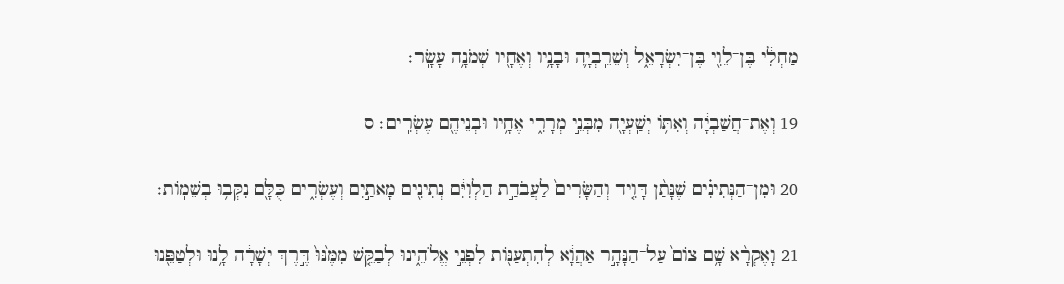מַחְלִ֔י בֶּן־לֵוִ֖י בֶּן־יִשְׂרָאֵ֑ל וְשֵׁרֵֽבְיָ֛ה וּבָנָ֥יו וְאֶחָ֖יו שְׁמֹנָ֥ה עָשָֽׂר׃

19 וְאֶת־חֲשַׁבְיָ֔ה וְאִתּ֥וֹ יְשַֽׁעְיָ֖ה מִבְּנֵ֣י מְרָרִ֑י אֶחָ֥יו וּבְנֵיהֶ֖ם עֶשְׂרִֽים׃ ס

20 וּמִן־הַנְּתִינִ֗ים שֶׁנָּתַ֨ן דָּוִ֤יד וְהַשָּׂרִים֙ לַעֲבֹדַ֣ת הַלְוִיִּ֔ם נְתִינִ֖ים מָאתַ֣יִם וְעֶשְׂרִ֑ים כֻּלָּ֖ם נִקְּב֥וּ בְשֵׁמֽוֹת׃

21 וָאֶקְרָ֨א שָׁ֥ם צוֹם֙ עַל־הַנָּהָ֣ר אַהֲוָ֔א לְהִתְעַנּ֖וֹת לִפְנֵ֣י אֱלֹהֵ֑ינוּ לְבַקֵּ֤שׁ מִמֶּ֙נּוּ֙ דֶּ֣רֶךְ יְשָׁרָ֔ה לָ֥נוּ וּלְטַפֵּ֖נוּ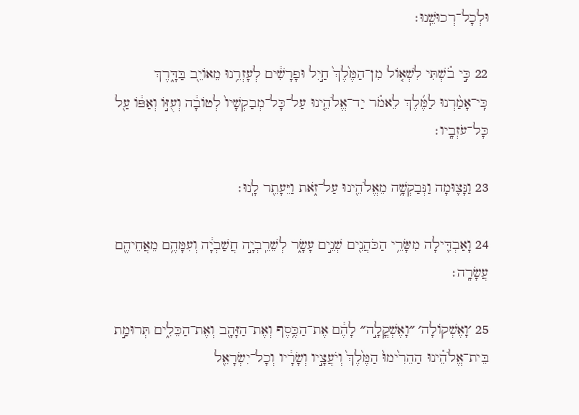וּלְכָל־רְכוּשֵֽׁנוּ׃

22 כִּ֣י בֹ֗שְׁתִּי לִשְׁא֤וֹל מִן־הַמֶּ֙לֶךְ֙ חַ֣יִל וּפָרָשִׁ֔ים לְעָזְרֵ֥נוּ מֵאוֹיֵ֖ב בַּדָּ֑רֶךְ כִּֽי־אָמַ֨רְנוּ לַמֶּ֜לֶךְ לֵאמֹ֗ר יַד־אֱלֹהֵ֤ינוּ עַל־כָּל־מְבַקְשָׁיו֙ לְטוֹבָ֔ה וְעֻזּ֣וֹ וְאַפּ֔וֹ עַ֖ל כָּל־עֹזְבָֽיו׃

23 וַנָּצ֛וּמָה וַנְּבַקְשָׁ֥ה מֵאֱלֹהֵ֖ינוּ עַל־זֹ֑את וַיֵּעָתֵ֖ר לָֽנוּ׃

24 וָאַבְדִּ֛ילָה מִשָּׂרֵ֥י הַכֹּהֲנִ֖ים שְׁנֵ֣ים עָשָׂ֑ר לְשֵׁרֵֽבְיָ֣ה חֲשַׁבְיָ֔ה וְעִמָּהֶ֥ם מֵאֲחֵיהֶ֖ם עֲשָׂרָֽה׃

25 ׳וָאֶשְׁקוֹלָה׳ ״וָאֶשְׁקֳלָ֣ה״ לָהֶ֔ם אֶת־הַכֶּ֥סֶף וְאֶת־הַזָּהָ֖ב וְאֶת־הַכֵּלִ֑ים תְּרוּמַ֣ת בֵּית־אֱלֹהֵ֗ינוּ הַהֵרִ֙ימוּ֙ הַמֶּ֙לֶךְ֙ וְיֹעֲצָ֣יו וְשָׂרָ֔יו וְכָל־יִשְׂרָאֵ֖ל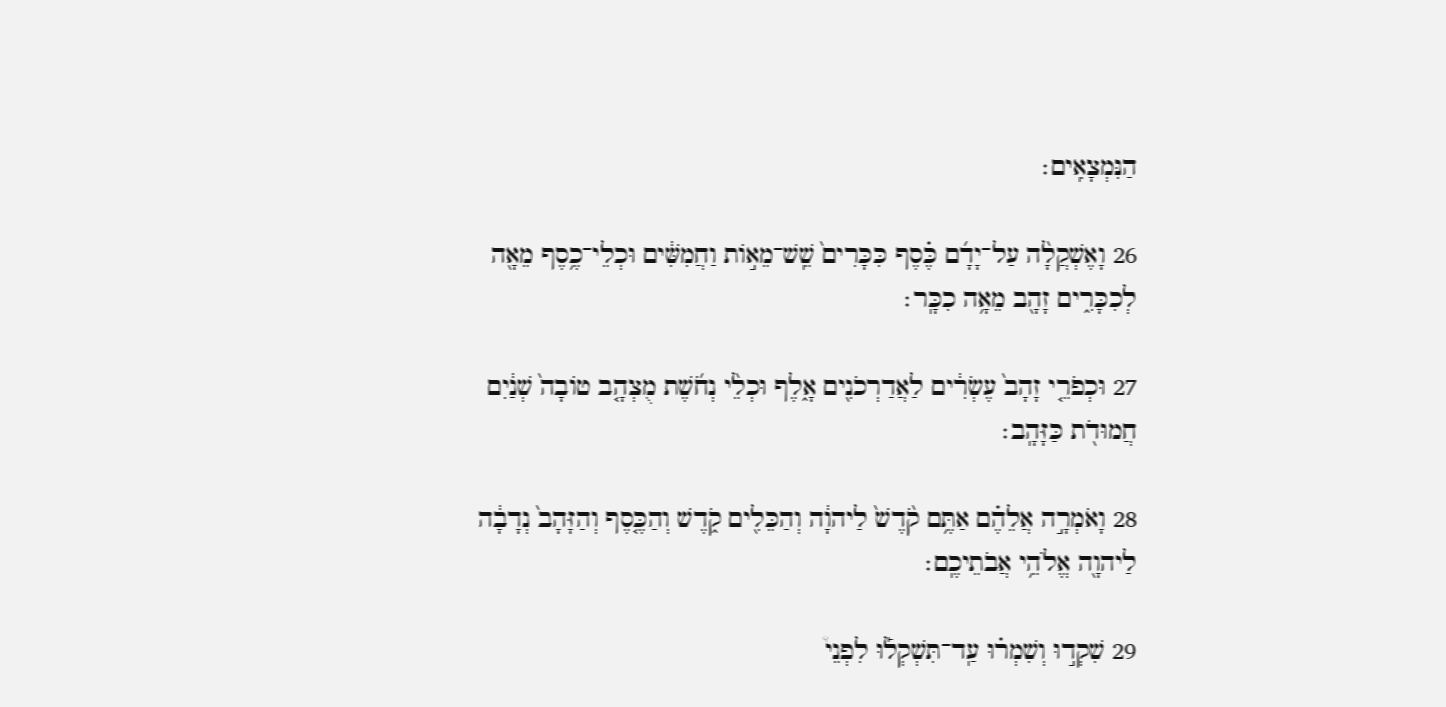הַנִּמְצָאִֽים׃

26 וָאֶשְׁקֲלָ֨ה עַל־יָדָ֜ם כֶּ֗סֶף כִּכָּרִים֙ שֵֽׁשׁ־מֵא֣וֹת וַחֲמִשִּׁ֔ים וּכְלֵי־כֶ֥סֶף מֵאָ֖ה לְכִכָּרִ֑ים זָהָ֖ב מֵאָ֥ה כִכָּֽר׃

27 וּכְפֹרֵ֤י זָהָב֙ עֶשְׂרִ֔ים לַאֲדַרְכֹנִ֖ים אָ֑לֶף וּכְלֵ֨י נְחֹ֜שֶׁת מֻצְהָ֤ב טוֹבָה֙ שְׁנַ֔יִם חֲמוּדֹ֖ת כַּזָּהָֽב׃

28 וָאֹמְרָ֣ה אֲלֵהֶ֗ם אַתֶּ֥ם קֹ֙דֶשׁ֙ לַיהוָ֔ה וְהַכֵּלִ֖ים קֹ֑דֶשׁ וְהַכֶּ֤סֶף וְהַזָּהָב֙ נְדָבָ֔ה לַיהוָ֖ה אֱלֹהֵ֥י אֲבֹתֵיכֶֽם׃

29 שִׁקְד֣וּ וְשִׁמְר֗וּ עַֽד־תִּשְׁקְל֡וּ לִפְנֵי֩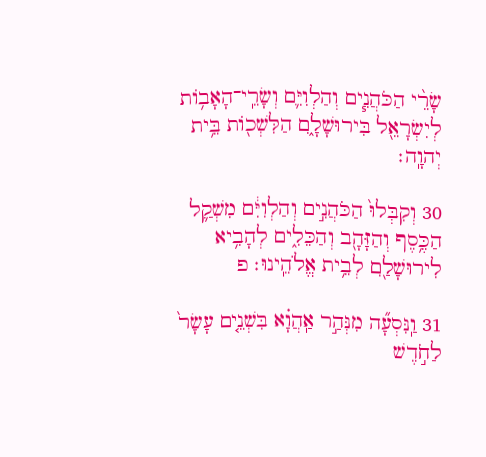שָׂרֵ֨י הַכֹּהֲנִ֧ים וְהַלְוִיִּ֛ם וְשָׂרֵֽי־הָאָב֥וֹת לְיִשְׂרָאֵ֖ל בִּירוּשָׁלִָ֑ם הַלִּשְׁכ֖וֹת בֵּ֥ית יְהוָֽה׃

30 וְקִבְּלוּ֙ הַכֹּהֲנִ֣ים וְהַלְוִיִּ֔ם מִשְׁקַ֛ל הַכֶּ֥סֶף וְהַזָּהָ֖ב וְהַכֵּלִ֑ים לְהָבִ֥יא לִירוּשָׁלִַ֖ם לְבֵ֥ית אֱלֹהֵֽינוּ׃ פ

31 וַֽנִּסְעָ֞ה מִנְּהַ֣ר אַֽהֲוָ֗א בִּשְׁנֵ֤ים עָשָׂר֙ לַחֹ֣דֶשׁ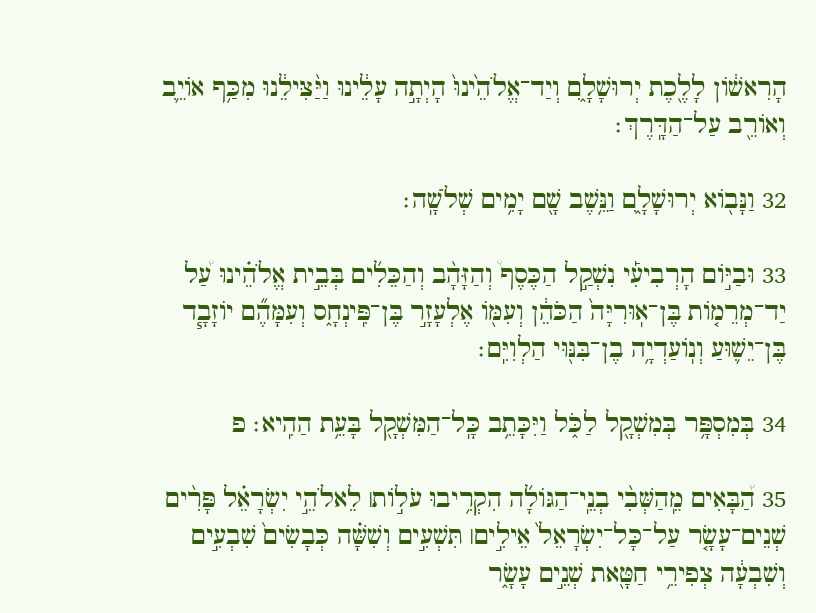הָרִאשׁ֔וֹן לָלֶ֖כֶת יְרוּשָׁלִָ֑ם וְיַד־אֱלֹהֵ֙ינוּ֙ הָיְתָ֣ה עָלֵ֔ינוּ וַיַּ֨צִּילֵ֔נוּ מִכַּ֥ף אוֹיֵ֛ב וְאוֹרֵ֖ב עַל־הַדָּֽרֶךְ׃

32 וַנָּב֖וֹא יְרוּשָׁלִָ֑ם וַנֵּ֥שֶׁב שָׁ֖ם יָמִ֥ים שְׁלֹשָֽׁה׃

33 וּבַיּ֣וֹם הָרְבִיעִ֡י נִשְׁקַ֣ל הַכֶּסֶף֩ וְהַזָּהָ֨ב וְהַכֵּלִ֜ים בְּבֵ֣ית אֱלֹהֵ֗ינוּ עַ֠ל יַד־מְרֵמ֤וֹת בֶּן־אֽוּרִיָּה֙ הַכֹּהֵ֔ן וְעִמּ֖וֹ אֶלְעָזָ֣ר בֶּן־פִּֽינְחָ֑ס וְעִמָּהֶ֞ם יוֹזָבָ֧ד בֶּן־יֵשׁ֛וּעַ וְנֽוֹעַדְיָ֥ה בֶן־בִּנּ֖וּי הַלְוִיִּֽם׃

34 בְּמִסְפָּ֥ר בְּמִשְׁקָ֖ל לַכֹּ֑ל וַיִּכָּתֵ֥ב כָּֽל־הַמִּשְׁקָ֖ל בָּעֵ֥ת הַהִֽיא׃ פ

35 הַ֠בָּאִים מֵֽהַשְּׁבִ֨י בְנֵֽי־הַגּוֹלָ֜ה הִקְרִ֥יבוּ עֹל֣וֹת׀ לֵאלֹהֵ֣י יִשְׂרָאֵ֗ל פָּרִ֨ים שְׁנֵים־עָשָׂ֤ר עַל־כָּל־יִשְׂרָאֵל֙ אֵילִ֣ים׀ תִּשְׁעִ֣ים וְשִׁשָּׁ֗ה כְּבָשִׂים֙ שִׁבְעִ֣ים וְשִׁבְעָ֔ה צְפִירֵ֥י חַטָּ֖את שְׁנֵ֣ים עָשָׂ֑ר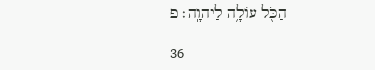הַכֹּ֖ל עוֹלָ֥ה לַיהוָֽה׃ פ

36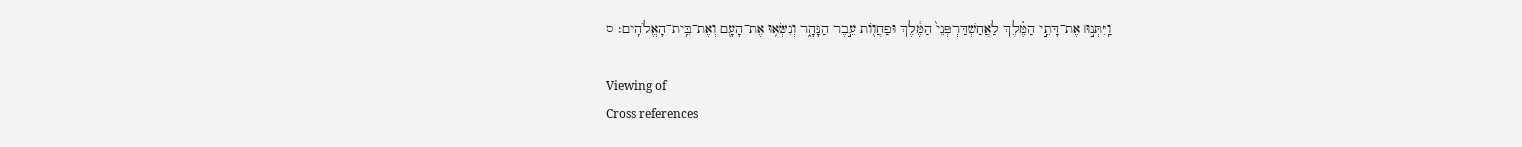וַֽיִּתְּנ֣וּ׀ אֶת־דָּתֵ֣י הַמֶּ֗לֶךְ לַאֲחַשְׁדַּרְפְּנֵי֙ הַמֶּ֔לֶךְ וּפַחֲו֖וֹת עֵ֣בֶר הַנָּהָ֑ר וְנִשְּׂא֥וּ אֶת־הָעָ֖ם וְאֶת־בֵּֽית־הָאֱלֹהִֽים׃ ס

Viewing of
Cross references